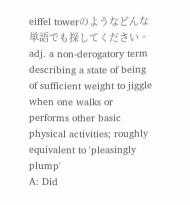eiffel towerのようなどんな単語でも探してください。
adj. a non-derogatory term describing a state of being of sufficient weight to jiggle when one walks or performs other basic physical activities; roughly equivalent to 'pleasingly plump'
A: Did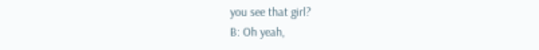you see that girl?
B: Oh yeah,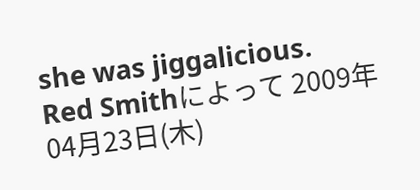she was jiggalicious.
Red Smithによって 2009年04月23日(木)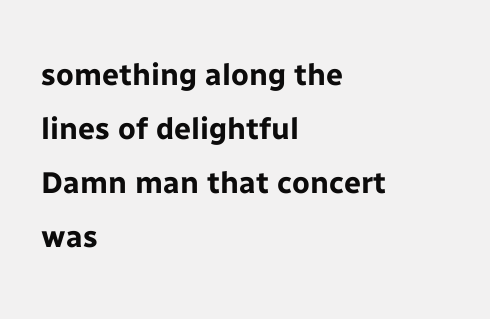something along the lines of delightful
Damn man that concert was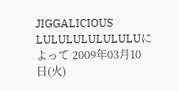JIGGALICIOUS
LULULULULULULUによって 2009年03月10日(火)